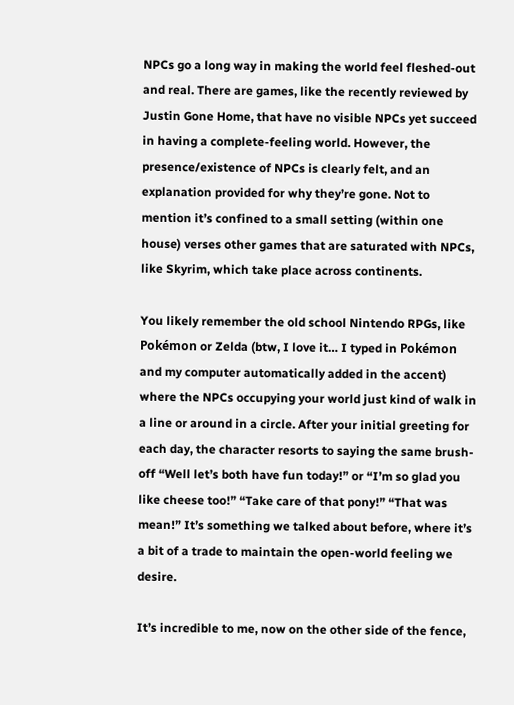NPCs go a long way in making the world feel fleshed-out and real. There are games, like the recently reviewed by Justin Gone Home, that have no visible NPCs yet succeed in having a complete-feeling world. However, the presence/existence of NPCs is clearly felt, and an explanation provided for why they’re gone. Not to mention it’s confined to a small setting (within one house) verses other games that are saturated with NPCs, like Skyrim, which take place across continents.

You likely remember the old school Nintendo RPGs, like Pokémon or Zelda (btw, I love it… I typed in Pokémon and my computer automatically added in the accent) where the NPCs occupying your world just kind of walk in a line or around in a circle. After your initial greeting for each day, the character resorts to saying the same brush-off “Well let’s both have fun today!” or “I’m so glad you like cheese too!” “Take care of that pony!” “That was mean!” It’s something we talked about before, where it’s a bit of a trade to maintain the open-world feeling we desire.

It’s incredible to me, now on the other side of the fence,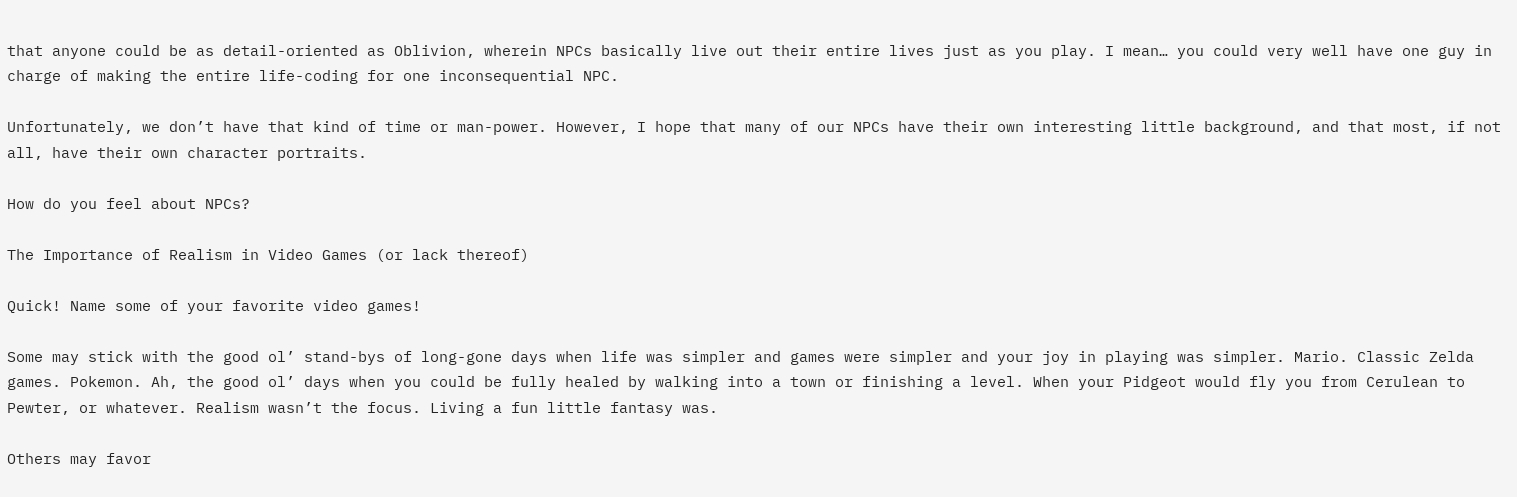that anyone could be as detail-oriented as Oblivion, wherein NPCs basically live out their entire lives just as you play. I mean… you could very well have one guy in charge of making the entire life-coding for one inconsequential NPC.

Unfortunately, we don’t have that kind of time or man-power. However, I hope that many of our NPCs have their own interesting little background, and that most, if not all, have their own character portraits.

How do you feel about NPCs?

The Importance of Realism in Video Games (or lack thereof)

Quick! Name some of your favorite video games!

Some may stick with the good ol’ stand-bys of long-gone days when life was simpler and games were simpler and your joy in playing was simpler. Mario. Classic Zelda games. Pokemon. Ah, the good ol’ days when you could be fully healed by walking into a town or finishing a level. When your Pidgeot would fly you from Cerulean to Pewter, or whatever. Realism wasn’t the focus. Living a fun little fantasy was.

Others may favor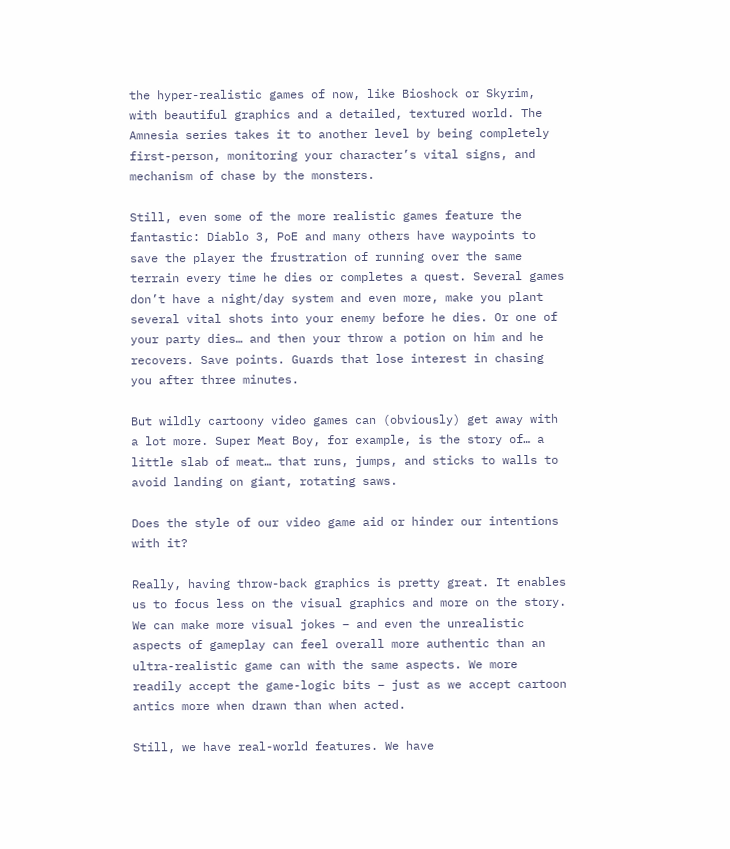the hyper-realistic games of now, like Bioshock or Skyrim, with beautiful graphics and a detailed, textured world. The Amnesia series takes it to another level by being completely first-person, monitoring your character’s vital signs, and mechanism of chase by the monsters.

Still, even some of the more realistic games feature the fantastic: Diablo 3, PoE and many others have waypoints to save the player the frustration of running over the same terrain every time he dies or completes a quest. Several games don’t have a night/day system and even more, make you plant several vital shots into your enemy before he dies. Or one of your party dies… and then your throw a potion on him and he recovers. Save points. Guards that lose interest in chasing you after three minutes.

But wildly cartoony video games can (obviously) get away with a lot more. Super Meat Boy, for example, is the story of… a little slab of meat… that runs, jumps, and sticks to walls to avoid landing on giant, rotating saws.

Does the style of our video game aid or hinder our intentions with it?

Really, having throw-back graphics is pretty great. It enables us to focus less on the visual graphics and more on the story. We can make more visual jokes – and even the unrealistic aspects of gameplay can feel overall more authentic than an ultra-realistic game can with the same aspects. We more readily accept the game-logic bits – just as we accept cartoon antics more when drawn than when acted.

Still, we have real-world features. We have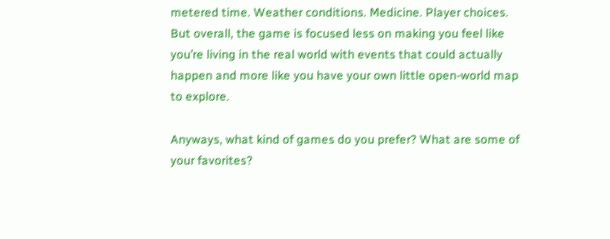metered time. Weather conditions. Medicine. Player choices. But overall, the game is focused less on making you feel like you’re living in the real world with events that could actually happen and more like you have your own little open-world map to explore.

Anyways, what kind of games do you prefer? What are some of your favorites?